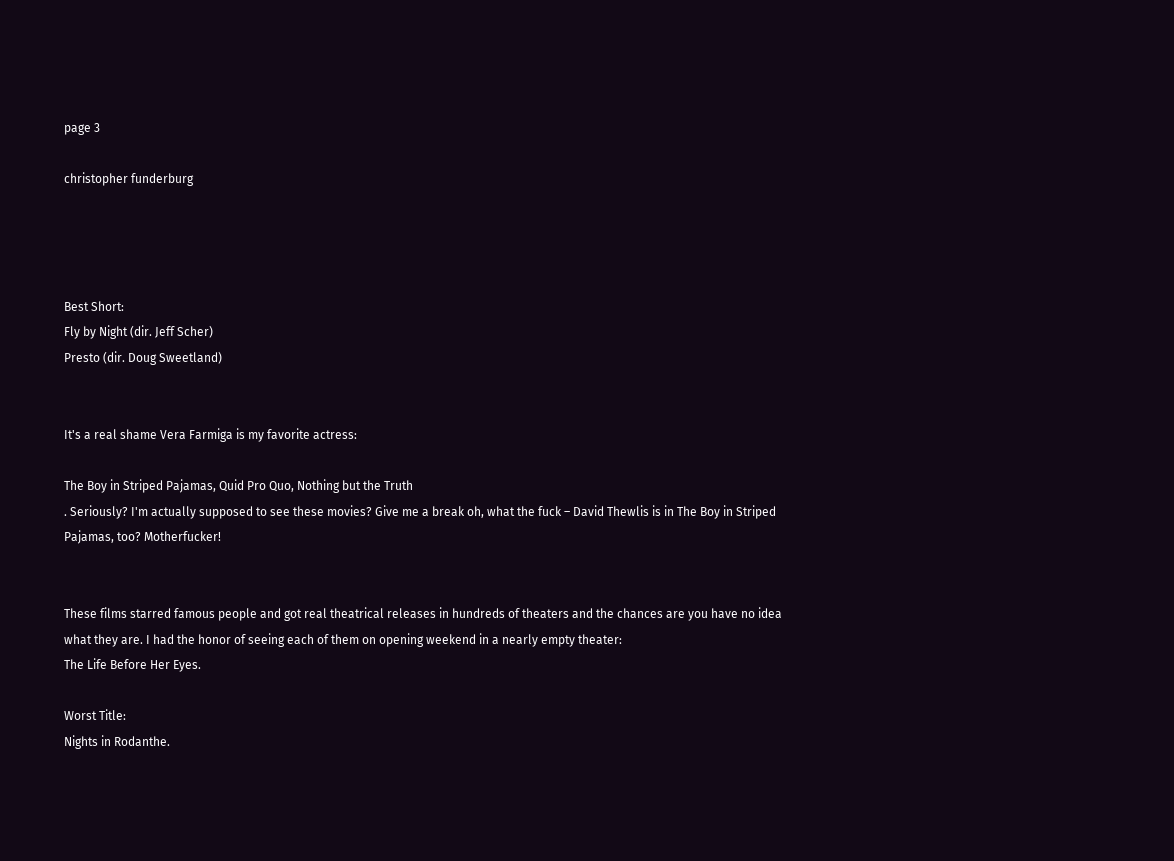page 3

christopher funderburg




Best Short:
Fly by Night (dir. Jeff Scher)
Presto (dir. Doug Sweetland)


It's a real shame Vera Farmiga is my favorite actress:

The Boy in Striped Pajamas, Quid Pro Quo, Nothing but the Truth
. Seriously? I'm actually supposed to see these movies? Give me a break oh, what the fuck – David Thewlis is in The Boy in Striped Pajamas, too? Motherfucker!


These films starred famous people and got real theatrical releases in hundreds of theaters and the chances are you have no idea what they are. I had the honor of seeing each of them on opening weekend in a nearly empty theater:
The Life Before Her Eyes.

Worst Title:
Nights in Rodanthe.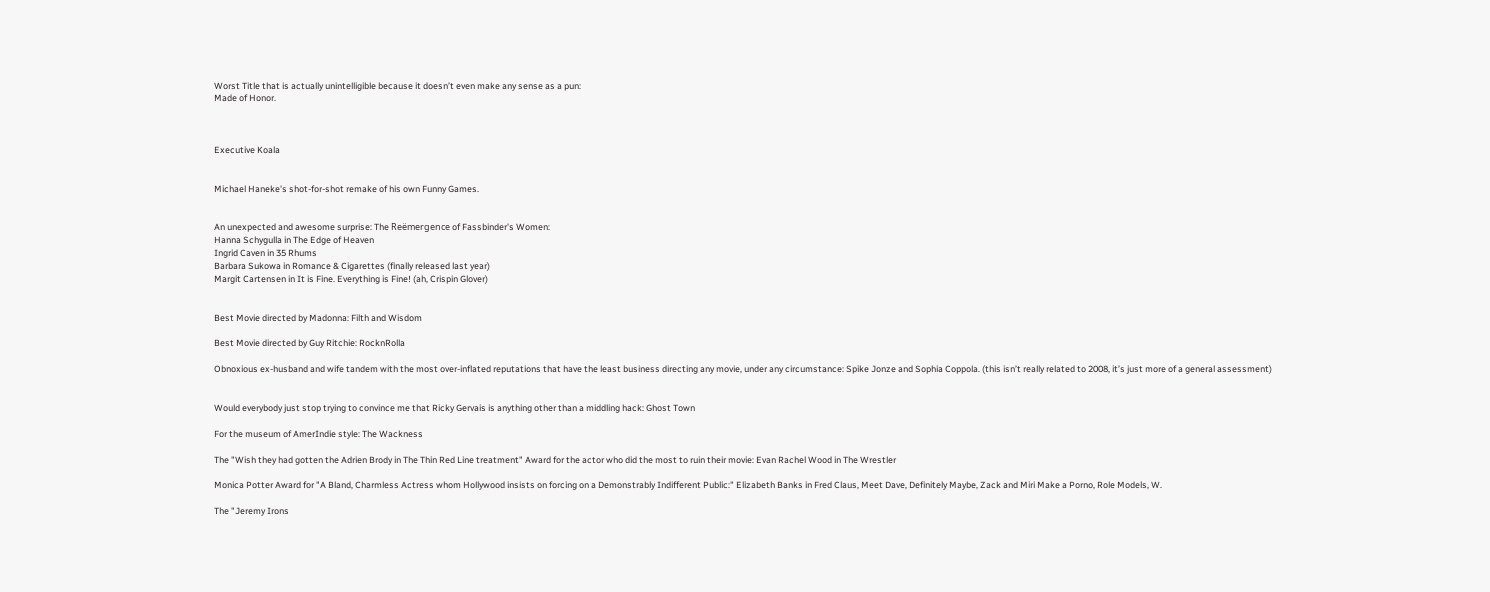Worst Title that is actually unintelligible because it doesn’t even make any sense as a pun:
Made of Honor.



Executive Koala


Michael Haneke's shot-for-shot remake of his own Funny Games.


An unexpected and awesome surprise: The Reëmergence of Fassbinder's Women:
Hanna Schygulla in The Edge of Heaven
Ingrid Caven in 35 Rhums
Barbara Sukowa in Romance & Cigarettes (finally released last year)
Margit Cartensen in It is Fine. Everything is Fine! (ah, Crispin Glover)


Best Movie directed by Madonna: Filth and Wisdom

Best Movie directed by Guy Ritchie: RocknRolla

Obnoxious ex-husband and wife tandem with the most over-inflated reputations that have the least business directing any movie, under any circumstance: Spike Jonze and Sophia Coppola. (this isn’t really related to 2008, it’s just more of a general assessment)


Would everybody just stop trying to convince me that Ricky Gervais is anything other than a middling hack: Ghost Town

For the museum of AmerIndie style: The Wackness

The "Wish they had gotten the Adrien Brody in The Thin Red Line treatment" Award for the actor who did the most to ruin their movie: Evan Rachel Wood in The Wrestler

Monica Potter Award for "A Bland, Charmless Actress whom Hollywood insists on forcing on a Demonstrably Indifferent Public:" Elizabeth Banks in Fred Claus, Meet Dave, Definitely Maybe, Zack and Miri Make a Porno, Role Models, W.

The "Jeremy Irons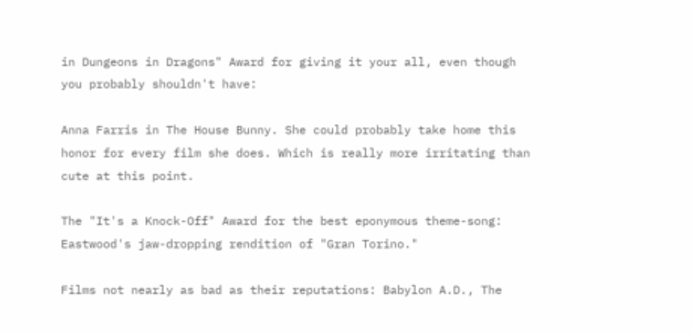in Dungeons in Dragons" Award for giving it your all, even though you probably shouldn't have:

Anna Farris in The House Bunny. She could probably take home this honor for every film she does. Which is really more irritating than cute at this point.

The "It's a Knock-Off" Award for the best eponymous theme-song: Eastwood's jaw-dropping rendition of "Gran Torino."

Films not nearly as bad as their reputations: Babylon A.D., The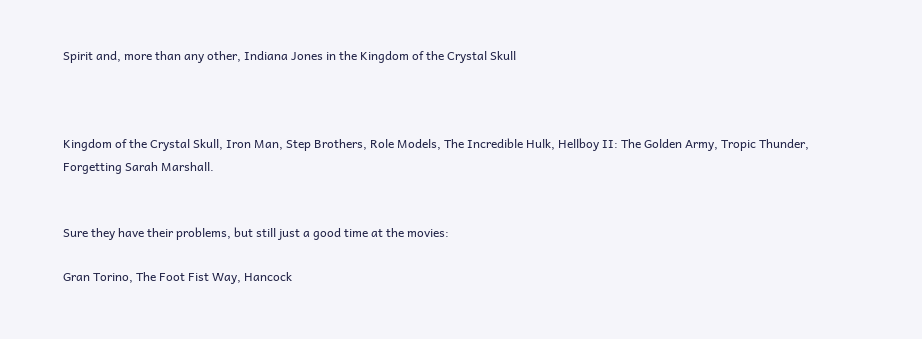Spirit and, more than any other, Indiana Jones in the Kingdom of the Crystal Skull



Kingdom of the Crystal Skull, Iron Man, Step Brothers, Role Models, The Incredible Hulk, Hellboy II: The Golden Army, Tropic Thunder, Forgetting Sarah Marshall.


Sure they have their problems, but still just a good time at the movies:

Gran Torino, The Foot Fist Way, Hancock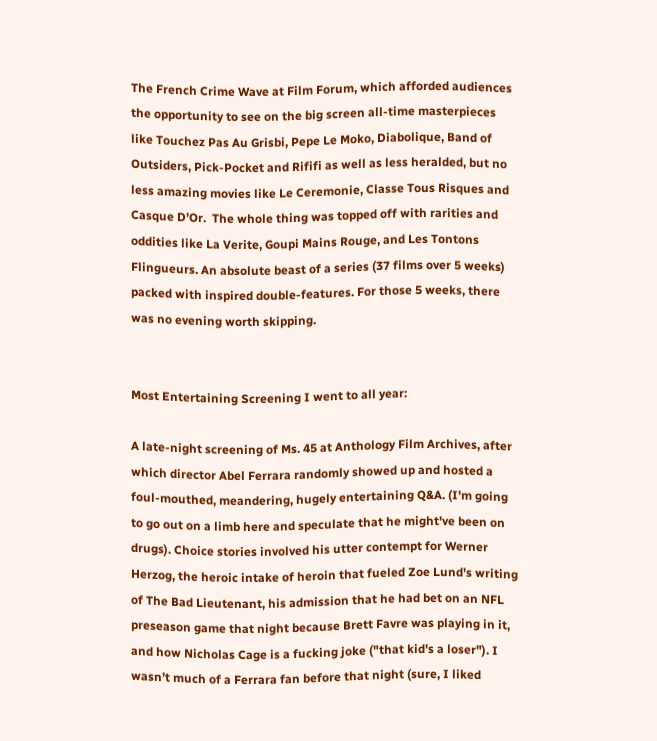The French Crime Wave at Film Forum, which afforded audiences the opportunity to see on the big screen all-time masterpieces like Touchez Pas Au Grisbi, Pepe Le Moko, Diabolique, Band of Outsiders, Pick-Pocket and Rififi as well as less heralded, but no less amazing movies like Le Ceremonie, Classe Tous Risques and Casque D'Or.  The whole thing was topped off with rarities and oddities like La Verite, Goupi Mains Rouge, and Les Tontons Flingueurs. An absolute beast of a series (37 films over 5 weeks) packed with inspired double-features. For those 5 weeks, there was no evening worth skipping.


Most Entertaining Screening I went to all year:

A late-night screening of Ms. 45 at Anthology Film Archives, after which director Abel Ferrara randomly showed up and hosted a foul-mouthed, meandering, hugely entertaining Q&A. (I'm going to go out on a limb here and speculate that he might've been on drugs). Choice stories involved his utter contempt for Werner Herzog, the heroic intake of heroin that fueled Zoe Lund's writing of The Bad Lieutenant, his admission that he had bet on an NFL preseason game that night because Brett Favre was playing in it, and how Nicholas Cage is a fucking joke ("that kid's a loser"). I wasn’t much of a Ferrara fan before that night (sure, I liked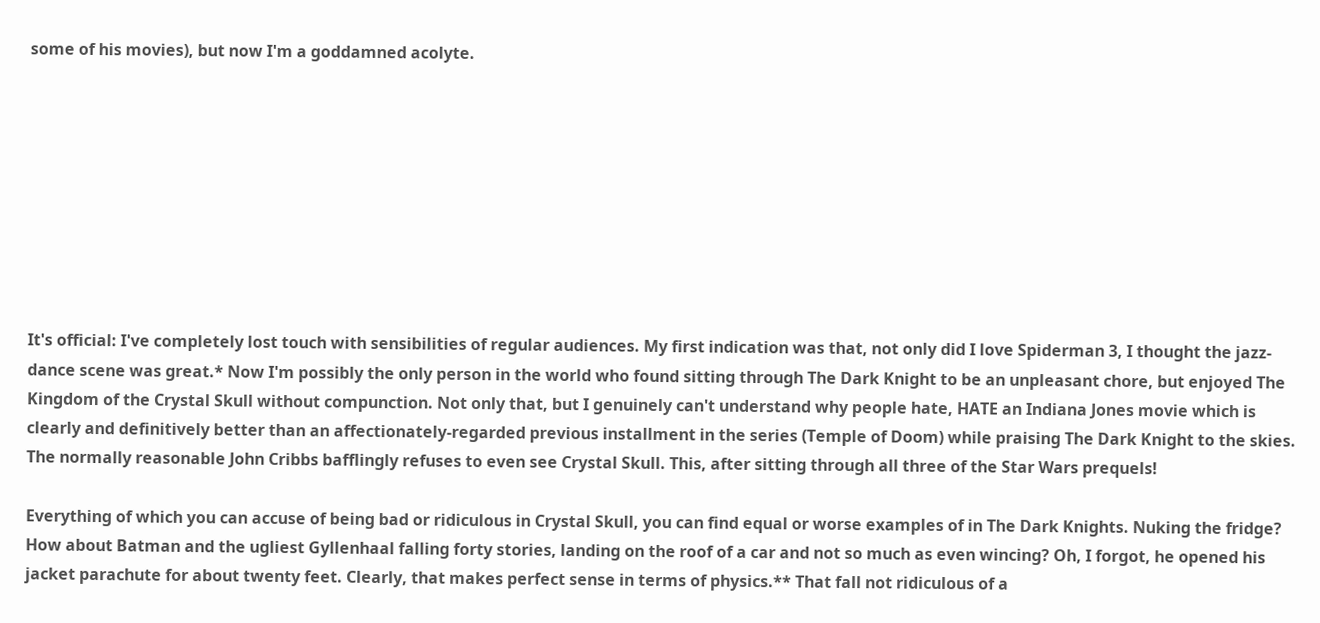some of his movies), but now I'm a goddamned acolyte.









It's official: I've completely lost touch with sensibilities of regular audiences. My first indication was that, not only did I love Spiderman 3, I thought the jazz-dance scene was great.* Now I'm possibly the only person in the world who found sitting through The Dark Knight to be an unpleasant chore, but enjoyed The Kingdom of the Crystal Skull without compunction. Not only that, but I genuinely can't understand why people hate, HATE an Indiana Jones movie which is clearly and definitively better than an affectionately-regarded previous installment in the series (Temple of Doom) while praising The Dark Knight to the skies. The normally reasonable John Cribbs bafflingly refuses to even see Crystal Skull. This, after sitting through all three of the Star Wars prequels!

Everything of which you can accuse of being bad or ridiculous in Crystal Skull, you can find equal or worse examples of in The Dark Knights. Nuking the fridge? How about Batman and the ugliest Gyllenhaal falling forty stories, landing on the roof of a car and not so much as even wincing? Oh, I forgot, he opened his jacket parachute for about twenty feet. Clearly, that makes perfect sense in terms of physics.** That fall not ridiculous of a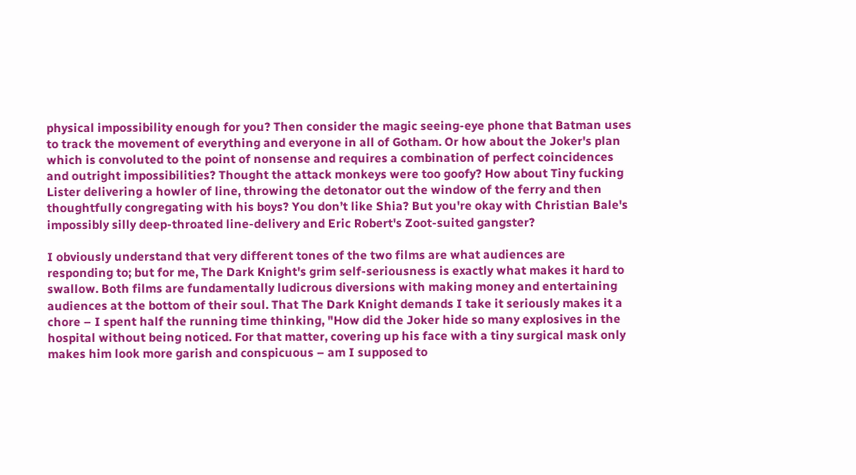physical impossibility enough for you? Then consider the magic seeing-eye phone that Batman uses to track the movement of everything and everyone in all of Gotham. Or how about the Joker's plan which is convoluted to the point of nonsense and requires a combination of perfect coincidences and outright impossibilities? Thought the attack monkeys were too goofy? How about Tiny fucking Lister delivering a howler of line, throwing the detonator out the window of the ferry and then thoughtfully congregating with his boys? You don’t like Shia? But you're okay with Christian Bale's impossibly silly deep-throated line-delivery and Eric Robert's Zoot-suited gangster?

I obviously understand that very different tones of the two films are what audiences are responding to; but for me, The Dark Knight's grim self-seriousness is exactly what makes it hard to swallow. Both films are fundamentally ludicrous diversions with making money and entertaining audiences at the bottom of their soul. That The Dark Knight demands I take it seriously makes it a chore – I spent half the running time thinking, "How did the Joker hide so many explosives in the hospital without being noticed. For that matter, covering up his face with a tiny surgical mask only makes him look more garish and conspicuous – am I supposed to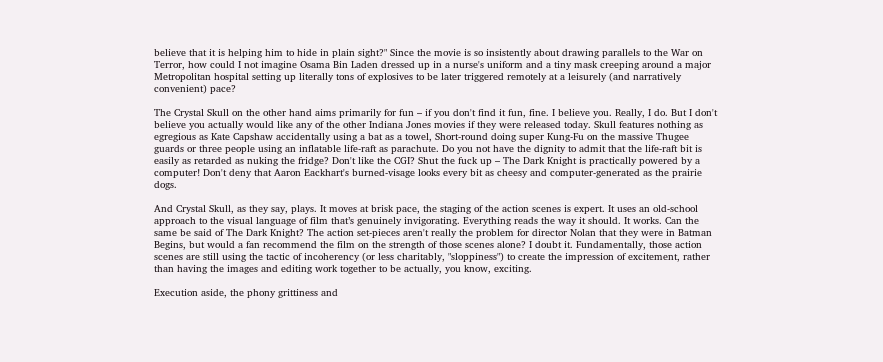believe that it is helping him to hide in plain sight?" Since the movie is so insistently about drawing parallels to the War on Terror, how could I not imagine Osama Bin Laden dressed up in a nurse's uniform and a tiny mask creeping around a major Metropolitan hospital setting up literally tons of explosives to be later triggered remotely at a leisurely (and narratively convenient) pace?

The Crystal Skull on the other hand aims primarily for fun – if you don't find it fun, fine. I believe you. Really, I do. But I don't believe you actually would like any of the other Indiana Jones movies if they were released today. Skull features nothing as egregious as Kate Capshaw accidentally using a bat as a towel, Short-round doing super Kung-Fu on the massive Thugee guards or three people using an inflatable life-raft as parachute. Do you not have the dignity to admit that the life-raft bit is easily as retarded as nuking the fridge? Don't like the CGI? Shut the fuck up – The Dark Knight is practically powered by a computer! Don't deny that Aaron Eackhart's burned-visage looks every bit as cheesy and computer-generated as the prairie dogs.

And Crystal Skull, as they say, plays. It moves at brisk pace, the staging of the action scenes is expert. It uses an old-school approach to the visual language of film that’s genuinely invigorating. Everything reads the way it should. It works. Can the same be said of The Dark Knight? The action set-pieces aren't really the problem for director Nolan that they were in Batman Begins, but would a fan recommend the film on the strength of those scenes alone? I doubt it. Fundamentally, those action scenes are still using the tactic of incoherency (or less charitably, "sloppiness") to create the impression of excitement, rather than having the images and editing work together to be actually, you know, exciting.

Execution aside, the phony grittiness and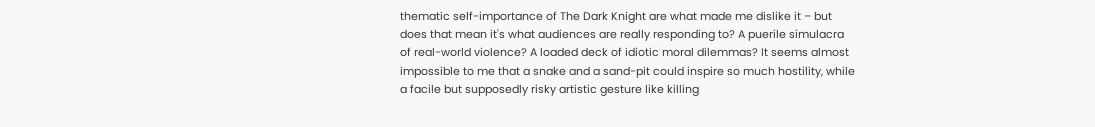thematic self-importance of The Dark Knight are what made me dislike it – but does that mean it's what audiences are really responding to? A puerile simulacra of real-world violence? A loaded deck of idiotic moral dilemmas? It seems almost impossible to me that a snake and a sand-pit could inspire so much hostility, while a facile but supposedly risky artistic gesture like killing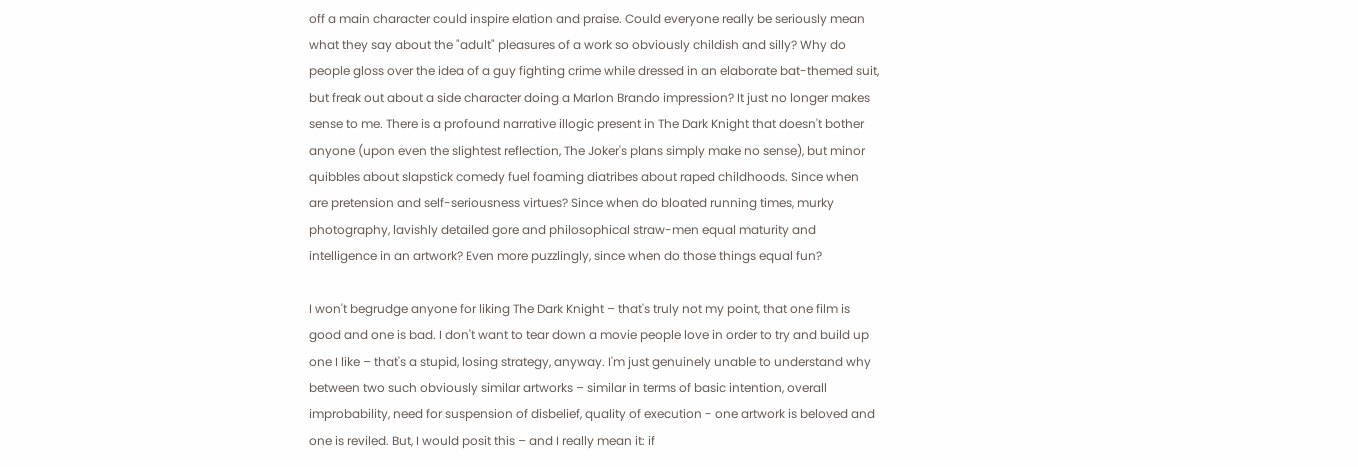off a main character could inspire elation and praise. Could everyone really be seriously mean what they say about the "adult" pleasures of a work so obviously childish and silly? Why do people gloss over the idea of a guy fighting crime while dressed in an elaborate bat-themed suit, but freak out about a side character doing a Marlon Brando impression? It just no longer makes sense to me. There is a profound narrative illogic present in The Dark Knight that doesn't bother anyone (upon even the slightest reflection, The Joker's plans simply make no sense), but minor quibbles about slapstick comedy fuel foaming diatribes about raped childhoods. Since when are pretension and self-seriousness virtues? Since when do bloated running times, murky photography, lavishly detailed gore and philosophical straw-men equal maturity and intelligence in an artwork? Even more puzzlingly, since when do those things equal fun?

I won't begrudge anyone for liking The Dark Knight – that's truly not my point, that one film is good and one is bad. I don't want to tear down a movie people love in order to try and build up one I like – that's a stupid, losing strategy, anyway. I'm just genuinely unable to understand why between two such obviously similar artworks – similar in terms of basic intention, overall improbability, need for suspension of disbelief, quality of execution - one artwork is beloved and one is reviled. But, I would posit this – and I really mean it: if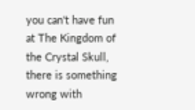you can't have fun at The Kingdom of the Crystal Skull, there is something wrong with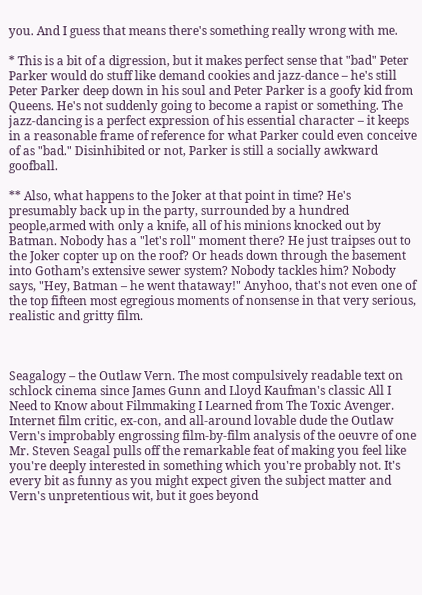you. And I guess that means there's something really wrong with me.

* This is a bit of a digression, but it makes perfect sense that "bad" Peter Parker would do stuff like demand cookies and jazz-dance – he's still Peter Parker deep down in his soul and Peter Parker is a goofy kid from Queens. He's not suddenly going to become a rapist or something. The jazz-dancing is a perfect expression of his essential character – it keeps in a reasonable frame of reference for what Parker could even conceive of as "bad." Disinhibited or not, Parker is still a socially awkward goofball.

** Also, what happens to the Joker at that point in time? He's presumably back up in the party, surrounded by a hundred people,armed with only a knife, all of his minions knocked out by Batman. Nobody has a "let's roll" moment there? He just traipses out to the Joker copter up on the roof? Or heads down through the basement into Gotham’s extensive sewer system? Nobody tackles him? Nobody says, "Hey, Batman – he went thataway!" Anyhoo, that's not even one of the top fifteen most egregious moments of nonsense in that very serious, realistic and gritty film.



Seagalogy – the Outlaw Vern. The most compulsively readable text on schlock cinema since James Gunn and Lloyd Kaufman's classic All I Need to Know about Filmmaking I Learned from The Toxic Avenger. Internet film critic, ex-con, and all-around lovable dude the Outlaw Vern's improbably engrossing film-by-film analysis of the oeuvre of one Mr. Steven Seagal pulls off the remarkable feat of making you feel like you're deeply interested in something which you're probably not. It's every bit as funny as you might expect given the subject matter and Vern's unpretentious wit, but it goes beyond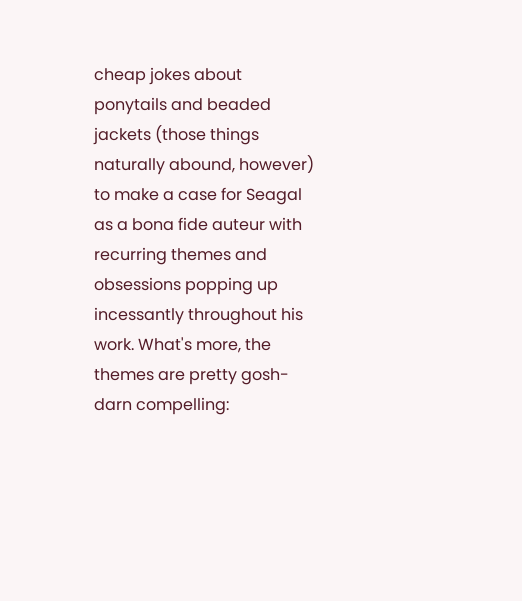cheap jokes about ponytails and beaded jackets (those things naturally abound, however) to make a case for Seagal as a bona fide auteur with recurring themes and obsessions popping up incessantly throughout his work. What's more, the themes are pretty gosh-darn compelling: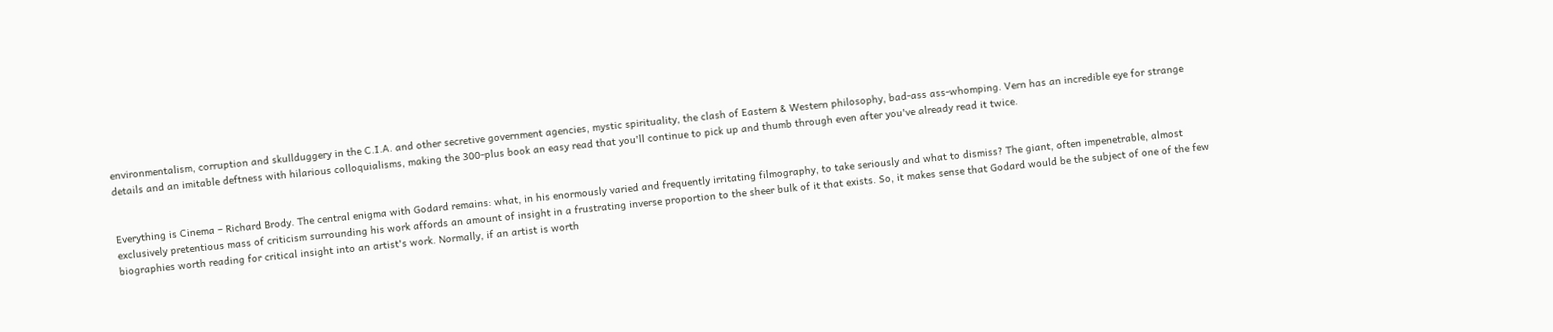environmentalism, corruption and skullduggery in the C.I.A. and other secretive government agencies, mystic spirituality, the clash of Eastern & Western philosophy, bad-ass ass-whomping. Vern has an incredible eye for strange details and an imitable deftness with hilarious colloquialisms, making the 300-plus book an easy read that you'll continue to pick up and thumb through even after you've already read it twice.


Everything is Cinema – Richard Brody. The central enigma with Godard remains: what, in his enormously varied and frequently irritating filmography, to take seriously and what to dismiss? The giant, often impenetrable, almost exclusively pretentious mass of criticism surrounding his work affords an amount of insight in a frustrating inverse proportion to the sheer bulk of it that exists. So, it makes sense that Godard would be the subject of one of the few biographies worth reading for critical insight into an artist's work. Normally, if an artist is worth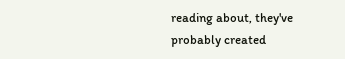reading about, they've probably created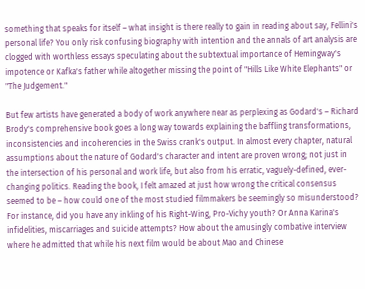something that speaks for itself – what insight is there really to gain in reading about say, Fellini's personal life? You only risk confusing biography with intention and the annals of art analysis are clogged with worthless essays speculating about the subtextual importance of Hemingway's impotence or Kafka's father while altogether missing the point of "Hills Like White Elephants" or "The Judgement."

But few artists have generated a body of work anywhere near as perplexing as Godard's – Richard Brody's comprehensive book goes a long way towards explaining the baffling transformations, inconsistencies and incoherencies in the Swiss crank's output. In almost every chapter, natural assumptions about the nature of Godard's character and intent are proven wrong; not just in the intersection of his personal and work life, but also from his erratic, vaguely-defined, ever-changing politics. Reading the book, I felt amazed at just how wrong the critical consensus seemed to be – how could one of the most studied filmmakers be seemingly so misunderstood? For instance, did you have any inkling of his Right-Wing, Pro-Vichy youth? Or Anna Karina's infidelities, miscarriages and suicide attempts? How about the amusingly combative interview where he admitted that while his next film would be about Mao and Chinese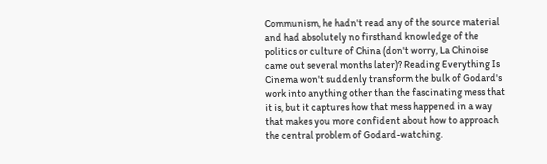Communism, he hadn't read any of the source material and had absolutely no firsthand knowledge of the politics or culture of China (don't worry, La Chinoise came out several months later)? Reading Everything Is Cinema won't suddenly transform the bulk of Godard's work into anything other than the fascinating mess that it is, but it captures how that mess happened in a way that makes you more confident about how to approach the central problem of Godard-watching.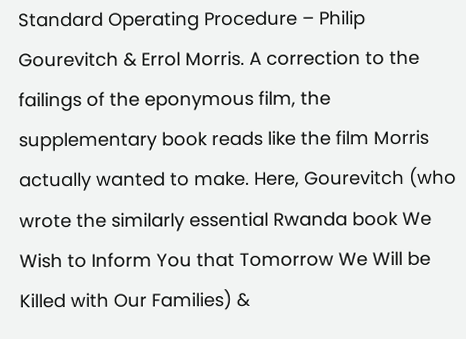Standard Operating Procedure – Philip Gourevitch & Errol Morris. A correction to the failings of the eponymous film, the supplementary book reads like the film Morris actually wanted to make. Here, Gourevitch (who wrote the similarly essential Rwanda book We Wish to Inform You that Tomorrow We Will be Killed with Our Families) &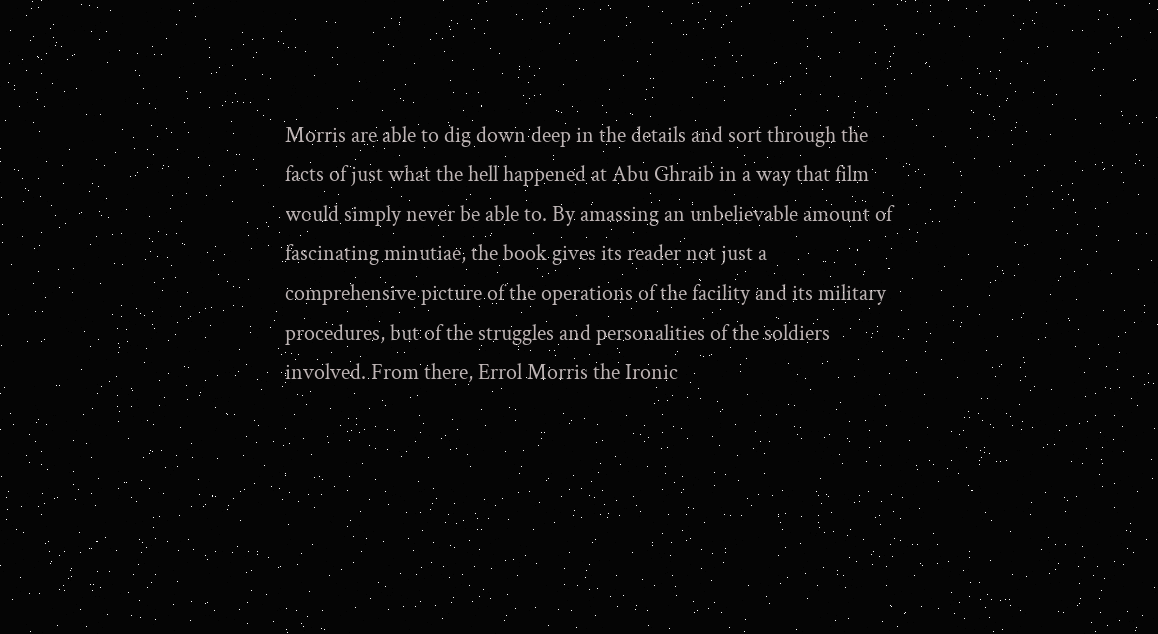Morris are able to dig down deep in the details and sort through the facts of just what the hell happened at Abu Ghraib in a way that film would simply never be able to. By amassing an unbelievable amount of fascinating minutiae, the book gives its reader not just a comprehensive picture of the operations of the facility and its military procedures, but of the struggles and personalities of the soldiers involved. From there, Errol Morris the Ironic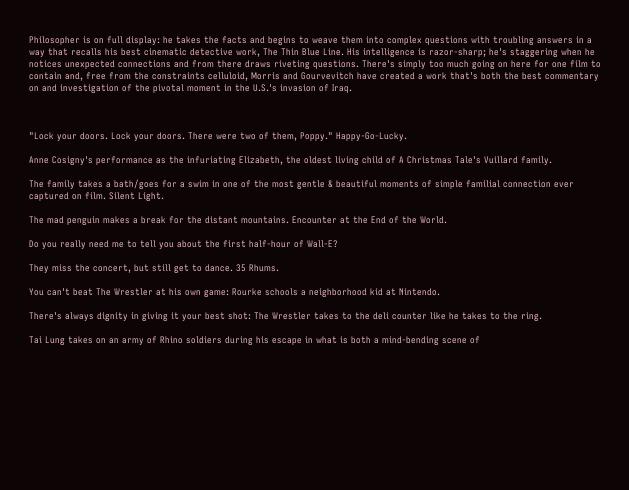Philosopher is on full display: he takes the facts and begins to weave them into complex questions with troubling answers in a way that recalls his best cinematic detective work, The Thin Blue Line. His intelligence is razor-sharp; he's staggering when he notices unexpected connections and from there draws riveting questions. There's simply too much going on here for one film to contain and, free from the constraints celluloid, Morris and Gourvevitch have created a work that's both the best commentary on and investigation of the pivotal moment in the U.S.'s invasion of Iraq.



"Lock your doors. Lock your doors. There were two of them, Poppy." Happy-Go-Lucky.

Anne Cosigny's performance as the infuriating Elizabeth, the oldest living child of A Christmas Tale's Vuillard family.

The family takes a bath/goes for a swim in one of the most gentle & beautiful moments of simple familial connection ever captured on film. Silent Light.

The mad penguin makes a break for the distant mountains. Encounter at the End of the World.

Do you really need me to tell you about the first half-hour of Wall-E?

They miss the concert, but still get to dance. 35 Rhums.

You can't beat The Wrestler at his own game: Rourke schools a neighborhood kid at Nintendo.

There's always dignity in giving it your best shot: The Wrestler takes to the deli counter like he takes to the ring.

Tai Lung takes on an army of Rhino soldiers during his escape in what is both a mind-bending scene of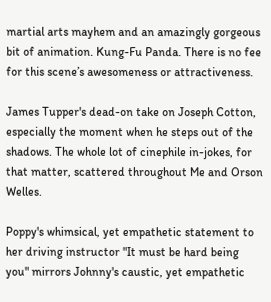martial arts mayhem and an amazingly gorgeous bit of animation. Kung-Fu Panda. There is no fee for this scene’s awesomeness or attractiveness.

James Tupper's dead-on take on Joseph Cotton, especially the moment when he steps out of the shadows. The whole lot of cinephile in-jokes, for that matter, scattered throughout Me and Orson Welles.

Poppy's whimsical, yet empathetic statement to her driving instructor "It must be hard being you" mirrors Johnny's caustic, yet empathetic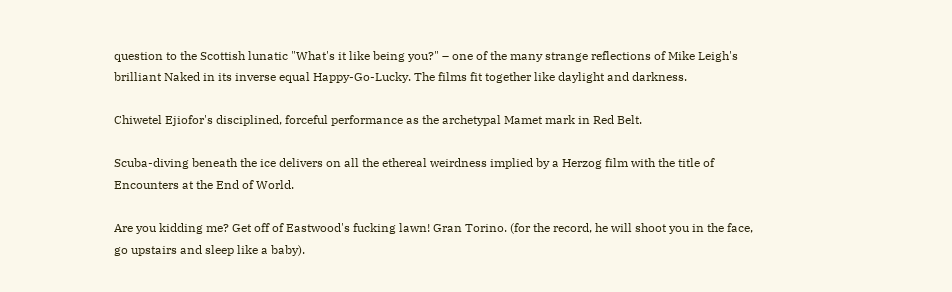question to the Scottish lunatic "What's it like being you?" – one of the many strange reflections of Mike Leigh's brilliant Naked in its inverse equal Happy-Go-Lucky. The films fit together like daylight and darkness.

Chiwetel Ejiofor's disciplined, forceful performance as the archetypal Mamet mark in Red Belt.

Scuba-diving beneath the ice delivers on all the ethereal weirdness implied by a Herzog film with the title of Encounters at the End of World.

Are you kidding me? Get off of Eastwood's fucking lawn! Gran Torino. (for the record, he will shoot you in the face, go upstairs and sleep like a baby).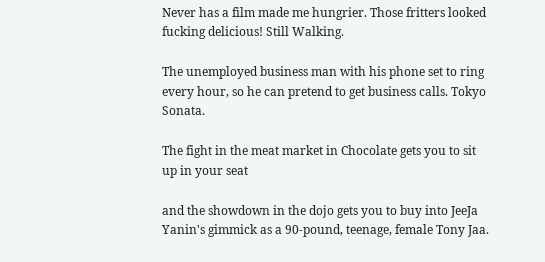Never has a film made me hungrier. Those fritters looked fucking delicious! Still Walking.

The unemployed business man with his phone set to ring every hour, so he can pretend to get business calls. Tokyo Sonata.

The fight in the meat market in Chocolate gets you to sit up in your seat

and the showdown in the dojo gets you to buy into JeeJa Yanin's gimmick as a 90-pound, teenage, female Tony Jaa.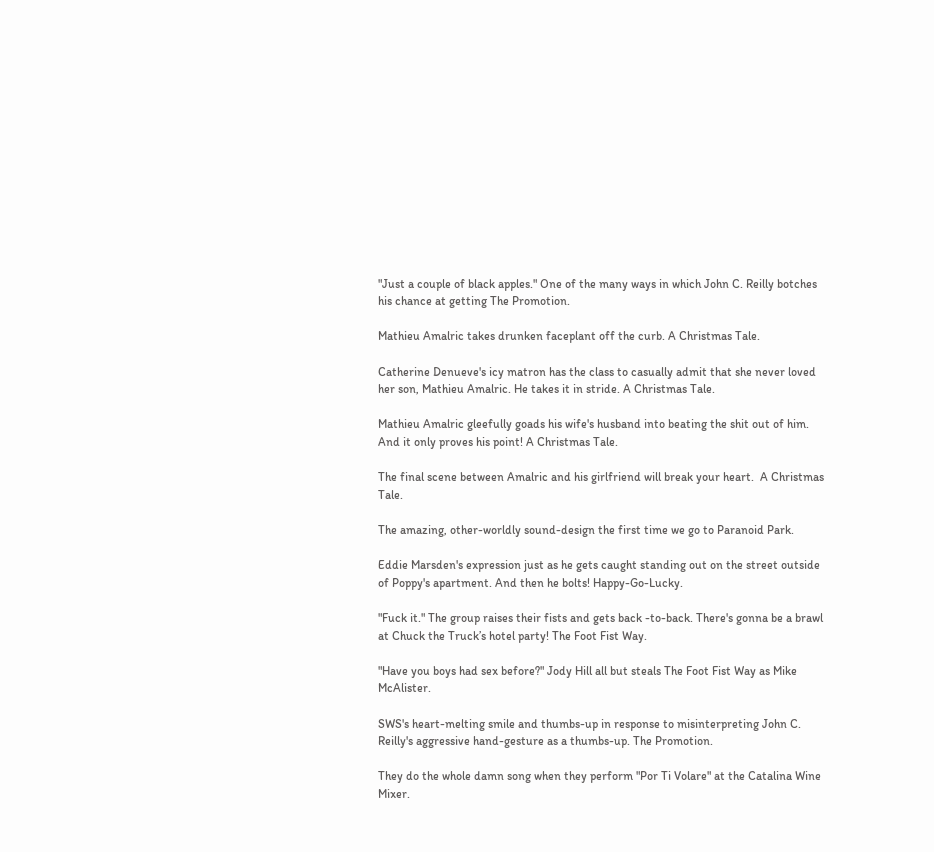"Just a couple of black apples." One of the many ways in which John C. Reilly botches his chance at getting The Promotion.

Mathieu Amalric takes drunken faceplant off the curb. A Christmas Tale.

Catherine Denueve's icy matron has the class to casually admit that she never loved her son, Mathieu Amalric. He takes it in stride. A Christmas Tale.

Mathieu Amalric gleefully goads his wife's husband into beating the shit out of him. And it only proves his point! A Christmas Tale.

The final scene between Amalric and his girlfriend will break your heart.  A Christmas Tale.

The amazing, other-worldly sound-design the first time we go to Paranoid Park.

Eddie Marsden's expression just as he gets caught standing out on the street outside of Poppy's apartment. And then he bolts! Happy-Go-Lucky.

"Fuck it." The group raises their fists and gets back -to-back. There's gonna be a brawl at Chuck the Truck’s hotel party! The Foot Fist Way.

"Have you boys had sex before?" Jody Hill all but steals The Foot Fist Way as Mike McAlister.

SWS's heart-melting smile and thumbs-up in response to misinterpreting John C. Reilly's aggressive hand-gesture as a thumbs-up. The Promotion.

They do the whole damn song when they perform "Por Ti Volare" at the Catalina Wine Mixer.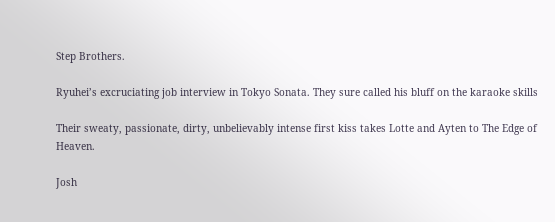Step Brothers.

Ryuhei’s excruciating job interview in Tokyo Sonata. They sure called his bluff on the karaoke skills

Their sweaty, passionate, dirty, unbelievably intense first kiss takes Lotte and Ayten to The Edge of Heaven.

Josh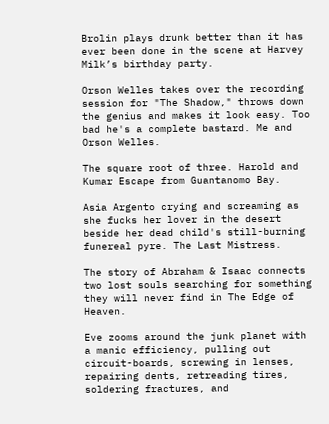Brolin plays drunk better than it has ever been done in the scene at Harvey Milk’s birthday party.

Orson Welles takes over the recording session for "The Shadow," throws down the genius and makes it look easy. Too bad he's a complete bastard. Me and Orson Welles.

The square root of three. Harold and Kumar Escape from Guantanomo Bay.

Asia Argento crying and screaming as she fucks her lover in the desert beside her dead child's still-burning funereal pyre. The Last Mistress.

The story of Abraham & Isaac connects two lost souls searching for something they will never find in The Edge of Heaven.

Eve zooms around the junk planet with a manic efficiency, pulling out circuit-boards, screwing in lenses, repairing dents, retreading tires, soldering fractures, and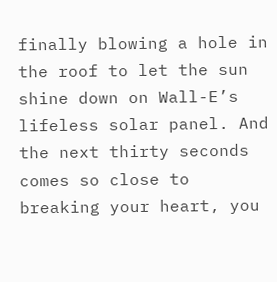finally blowing a hole in the roof to let the sun shine down on Wall-E’s lifeless solar panel. And the next thirty seconds comes so close to breaking your heart, you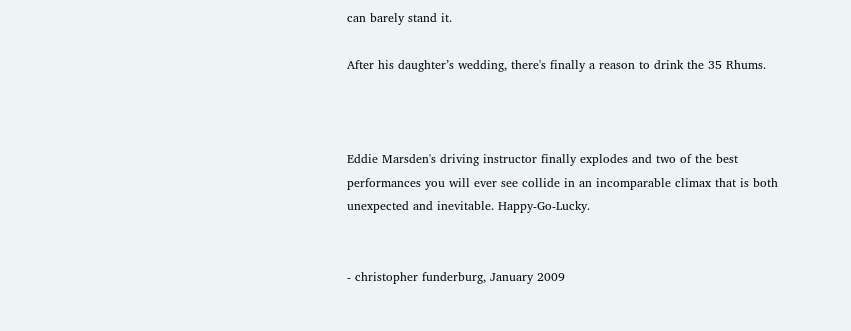can barely stand it.

After his daughter’s wedding, there's finally a reason to drink the 35 Rhums.



Eddie Marsden's driving instructor finally explodes and two of the best performances you will ever see collide in an incomparable climax that is both unexpected and inevitable. Happy-Go-Lucky.


- christopher funderburg, January 2009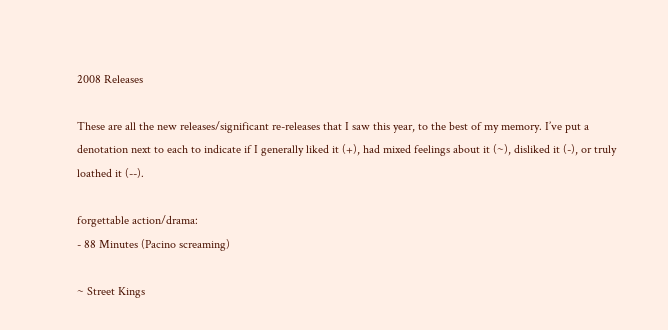2008 Releases

These are all the new releases/significant re-releases that I saw this year, to the best of my memory. I’ve put a denotation next to each to indicate if I generally liked it (+), had mixed feelings about it (~), disliked it (-), or truly loathed it (--).

forgettable action/drama:
- 88 Minutes (Pacino screaming)

~ Street Kings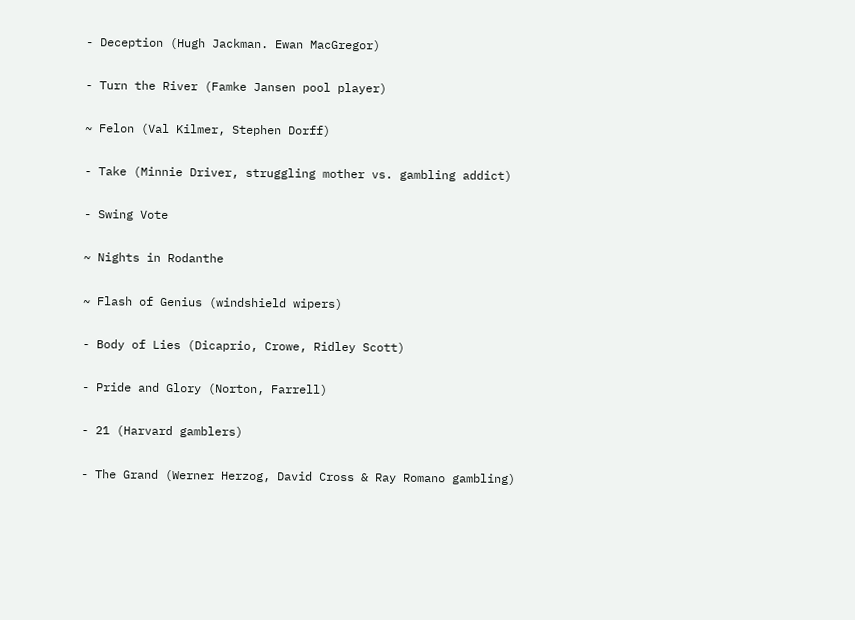- Deception (Hugh Jackman. Ewan MacGregor)

- Turn the River (Famke Jansen pool player)

~ Felon (Val Kilmer, Stephen Dorff)

- Take (Minnie Driver, struggling mother vs. gambling addict)

- Swing Vote

~ Nights in Rodanthe

~ Flash of Genius (windshield wipers)

- Body of Lies (Dicaprio, Crowe, Ridley Scott)

- Pride and Glory (Norton, Farrell)

- 21 (Harvard gamblers)

- The Grand (Werner Herzog, David Cross & Ray Romano gambling)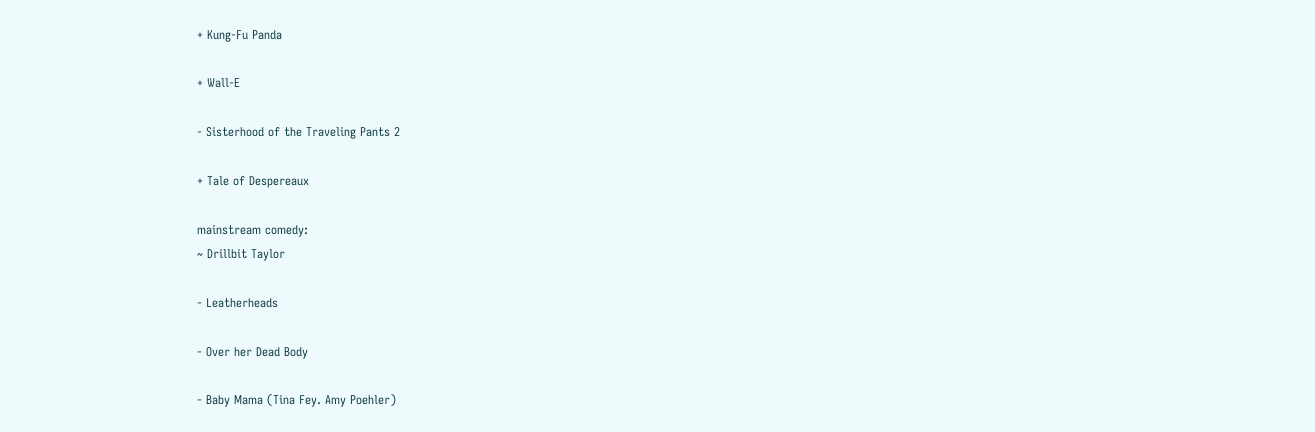+ Kung-Fu Panda

+ Wall-E

- Sisterhood of the Traveling Pants 2

+ Tale of Despereaux

mainstream comedy:
~ Drillbit Taylor

- Leatherheads

- Over her Dead Body

- Baby Mama (Tina Fey. Amy Poehler)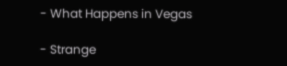- What Happens in Vegas

- Strange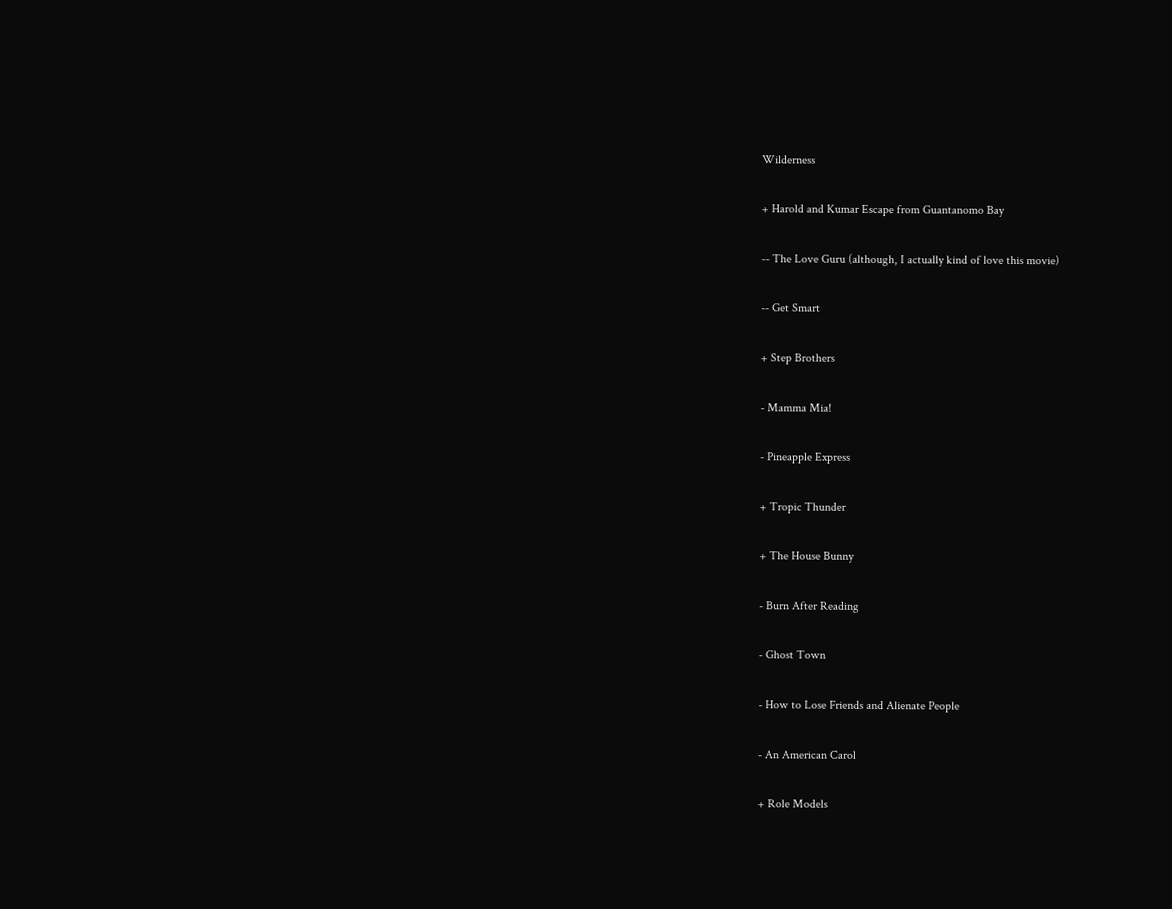Wilderness

+ Harold and Kumar Escape from Guantanomo Bay

-- The Love Guru (although, I actually kind of love this movie)

-- Get Smart

+ Step Brothers

- Mamma Mia!

- Pineapple Express

+ Tropic Thunder

+ The House Bunny

- Burn After Reading

- Ghost Town

- How to Lose Friends and Alienate People

- An American Carol

+ Role Models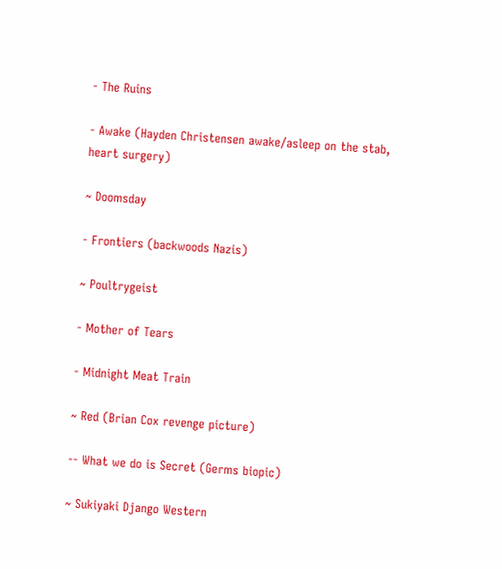- The Ruins

- Awake (Hayden Christensen awake/asleep on the stab, heart surgery)

~ Doomsday

- Frontiers (backwoods Nazis)

~ Poultrygeist

- Mother of Tears

- Midnight Meat Train

~ Red (Brian Cox revenge picture)

-- What we do is Secret (Germs biopic)

~ Sukiyaki Django Western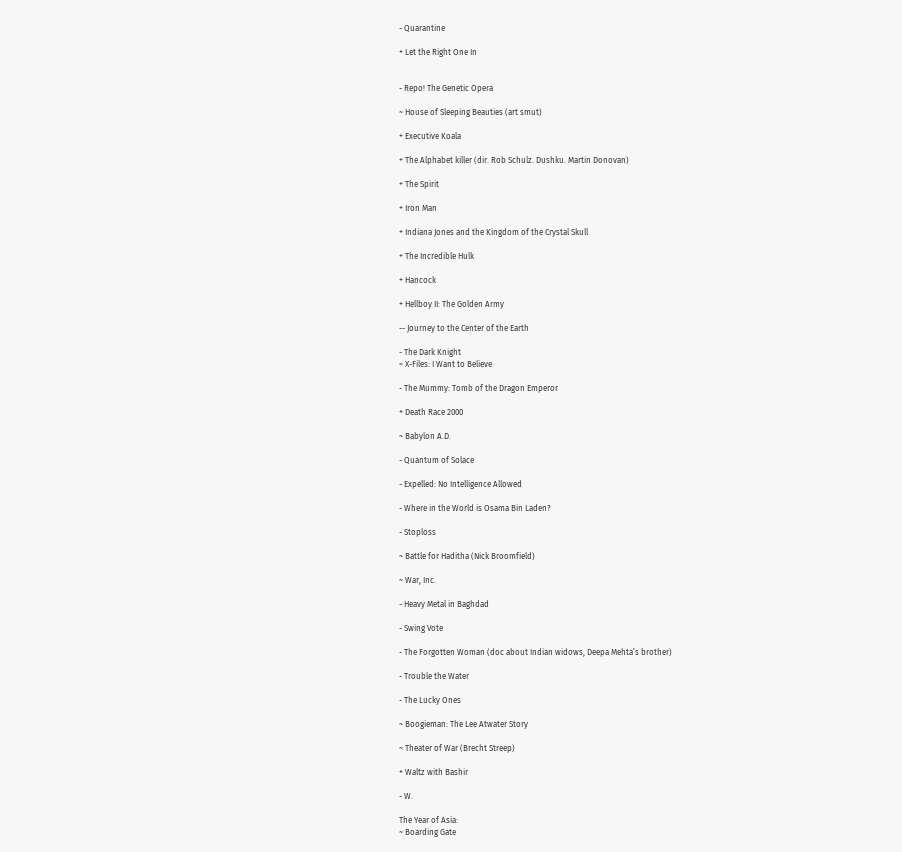- Quarantine

+ Let the Right One In


- Repo! The Genetic Opera

~ House of Sleeping Beauties (art smut)

+ Executive Koala

+ The Alphabet killer (dir. Rob Schulz. Dushku. Martin Donovan)

+ The Spirit

+ Iron Man

+ Indiana Jones and the Kingdom of the Crystal Skull

+ The Incredible Hulk

+ Hancock

+ Hellboy II: The Golden Army

-- Journey to the Center of the Earth

- The Dark Knight
~ X-Files: I Want to Believe

- The Mummy: Tomb of the Dragon Emperor

+ Death Race 2000

~ Babylon A.D.

- Quantum of Solace

- Expelled: No Intelligence Allowed

- Where in the World is Osama Bin Laden?

- Stoploss

~ Battle for Haditha (Nick Broomfield)

~ War, Inc.

- Heavy Metal in Baghdad

- Swing Vote

- The Forgotten Woman (doc about Indian widows, Deepa Mehta’s brother)

- Trouble the Water

- The Lucky Ones

~ Boogieman: The Lee Atwater Story

~ Theater of War (Brecht Streep)

+ Waltz with Bashir

- W.

The Year of Asia:
~ Boarding Gate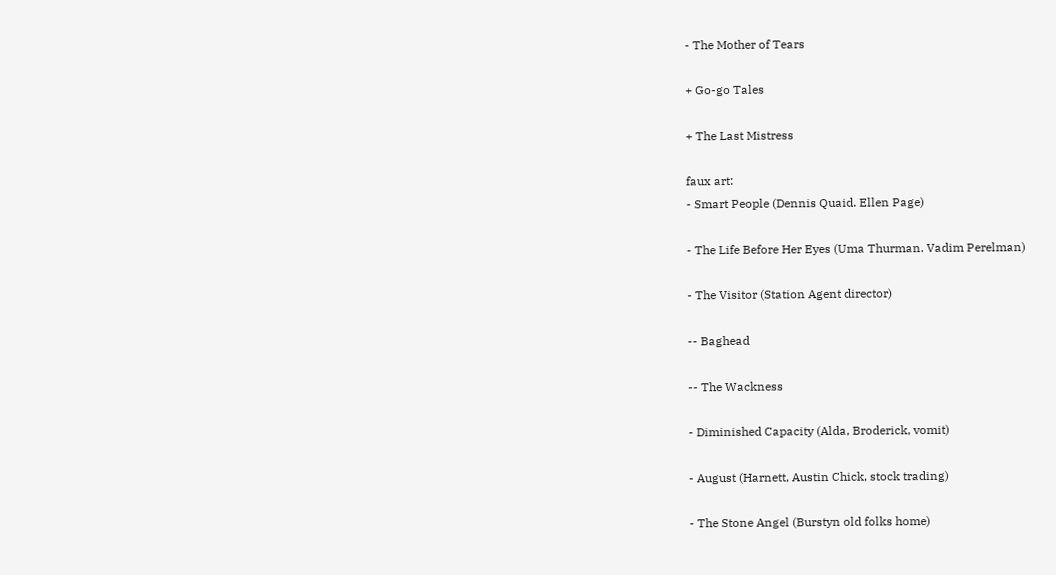- The Mother of Tears

+ Go-go Tales

+ The Last Mistress

faux art:
- Smart People (Dennis Quaid. Ellen Page)

- The Life Before Her Eyes (Uma Thurman. Vadim Perelman)

- The Visitor (Station Agent director)

-- Baghead

-- The Wackness

- Diminished Capacity (Alda, Broderick, vomit)

- August (Harnett, Austin Chick, stock trading)

- The Stone Angel (Burstyn old folks home)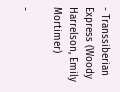- Transsiberian Express (Woody Harrelson, Emily Mortimer)

-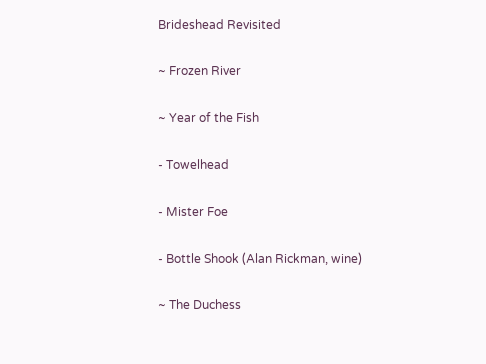Brideshead Revisited

~ Frozen River

~ Year of the Fish

- Towelhead

- Mister Foe

- Bottle Shook (Alan Rickman, wine)

~ The Duchess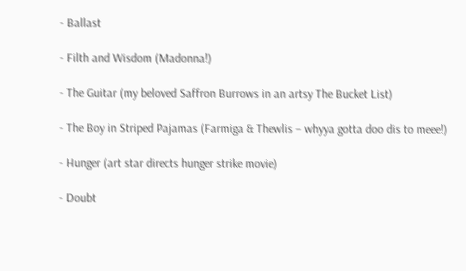- Ballast

- Filth and Wisdom (Madonna!)

- The Guitar (my beloved Saffron Burrows in an artsy The Bucket List)

- The Boy in Striped Pajamas (Farmiga & Thewlis – whyya gotta doo dis to meee!)

- Hunger (art star directs hunger strike movie)

- Doubt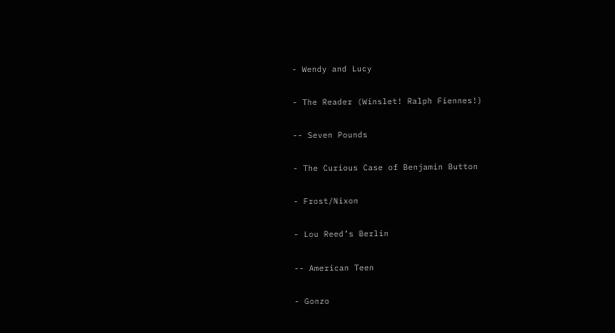- Wendy and Lucy

- The Reader (Winslet! Ralph Fiennes!)

-- Seven Pounds

- The Curious Case of Benjamin Button

- Frost/Nixon

- Lou Reed’s Berlin

-- American Teen

- Gonzo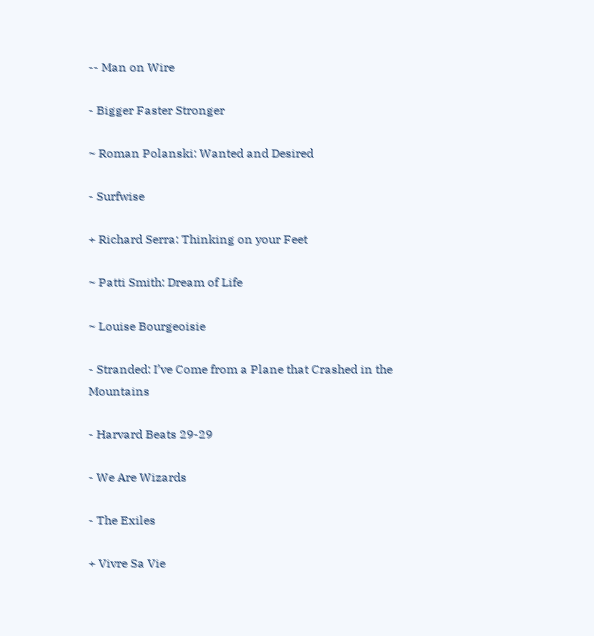-- Man on Wire

- Bigger Faster Stronger

~ Roman Polanski: Wanted and Desired

- Surfwise

+ Richard Serra: Thinking on your Feet

~ Patti Smith: Dream of Life

~ Louise Bourgeoisie

- Stranded: I’ve Come from a Plane that Crashed in the Mountains

- Harvard Beats 29-29

- We Are Wizards

- The Exiles

+ Vivre Sa Vie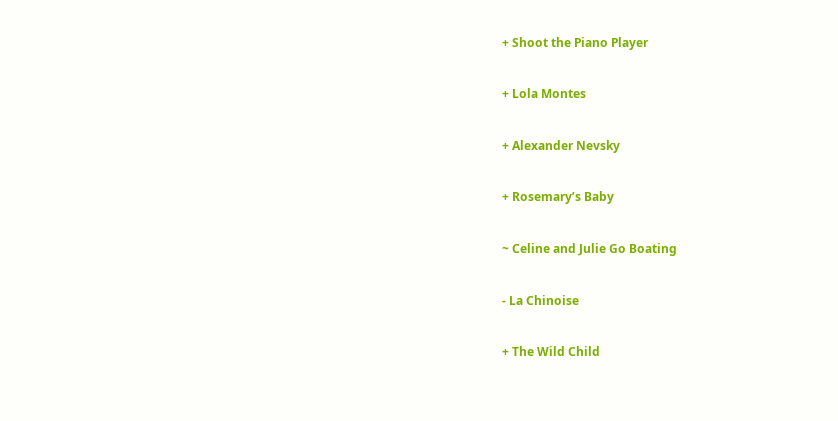+ Shoot the Piano Player

+ Lola Montes

+ Alexander Nevsky

+ Rosemary’s Baby

~ Celine and Julie Go Boating

- La Chinoise

+ The Wild Child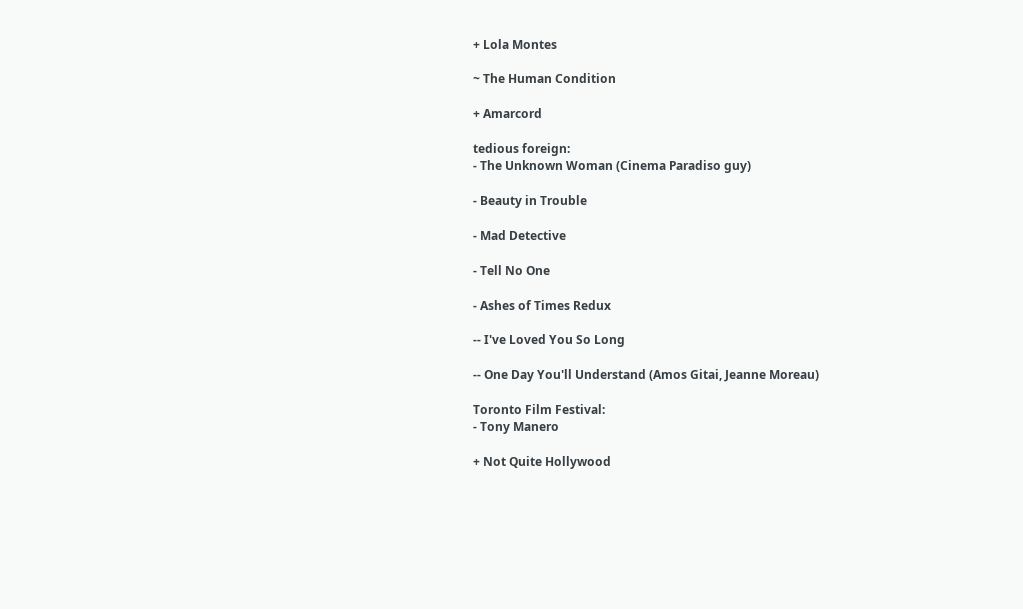+ Lola Montes

~ The Human Condition

+ Amarcord

tedious foreign:
- The Unknown Woman (Cinema Paradiso guy)

- Beauty in Trouble

- Mad Detective

- Tell No One

- Ashes of Times Redux

-- I've Loved You So Long

-- One Day You'll Understand (Amos Gitai, Jeanne Moreau)

Toronto Film Festival:
- Tony Manero

+ Not Quite Hollywood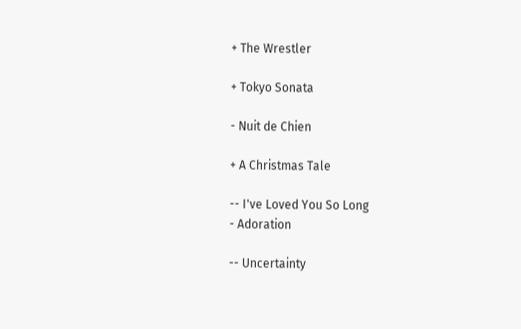+ The Wrestler

+ Tokyo Sonata

- Nuit de Chien

+ A Christmas Tale

-- I've Loved You So Long
- Adoration

-- Uncertainty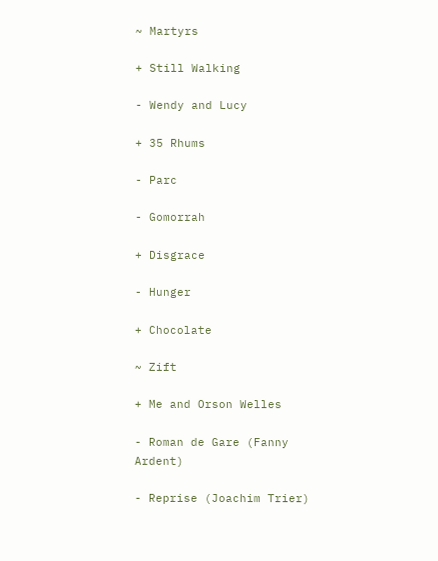~ Martyrs

+ Still Walking

- Wendy and Lucy

+ 35 Rhums

- Parc

- Gomorrah

+ Disgrace

- Hunger

+ Chocolate

~ Zift

+ Me and Orson Welles

- Roman de Gare (Fanny Ardent)

- Reprise (Joachim Trier)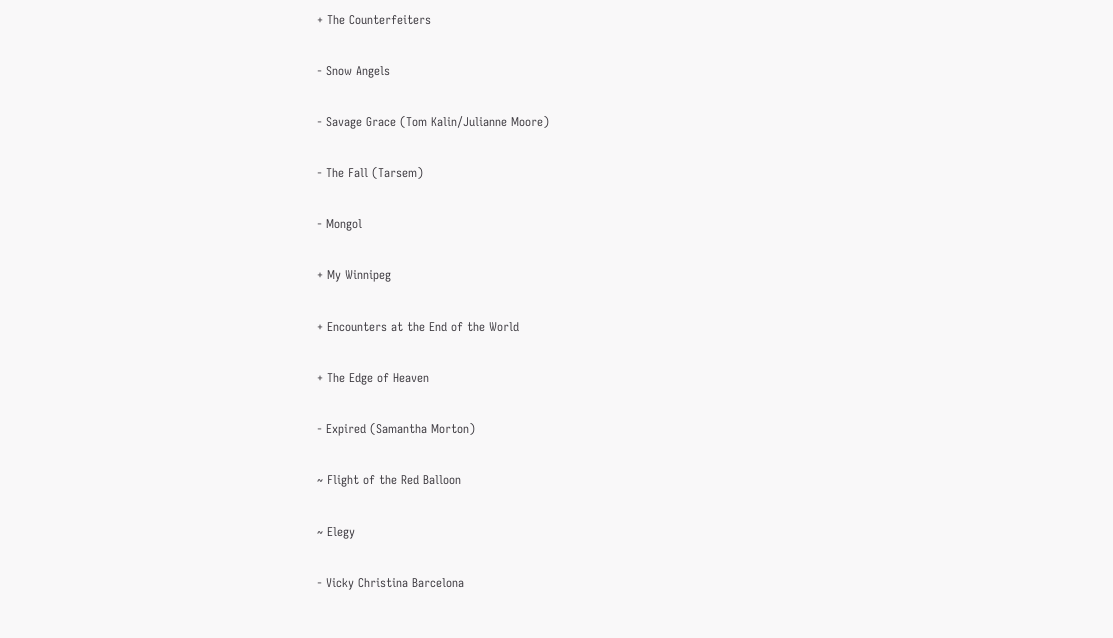+ The Counterfeiters

- Snow Angels

- Savage Grace (Tom Kalin/Julianne Moore)

- The Fall (Tarsem)

- Mongol

+ My Winnipeg

+ Encounters at the End of the World

+ The Edge of Heaven

- Expired (Samantha Morton)

~ Flight of the Red Balloon

~ Elegy

- Vicky Christina Barcelona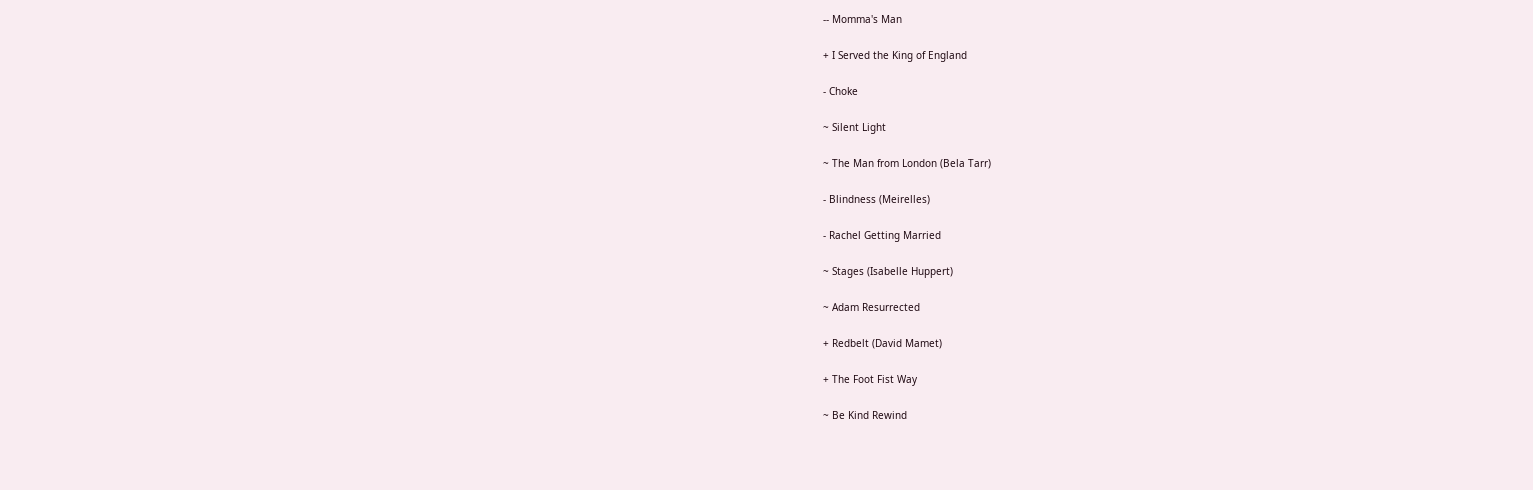-- Momma's Man

+ I Served the King of England

- Choke

~ Silent Light

~ The Man from London (Bela Tarr)

- Blindness (Meirelles)

- Rachel Getting Married

~ Stages (Isabelle Huppert)

~ Adam Resurrected

+ Redbelt (David Mamet)

+ The Foot Fist Way

~ Be Kind Rewind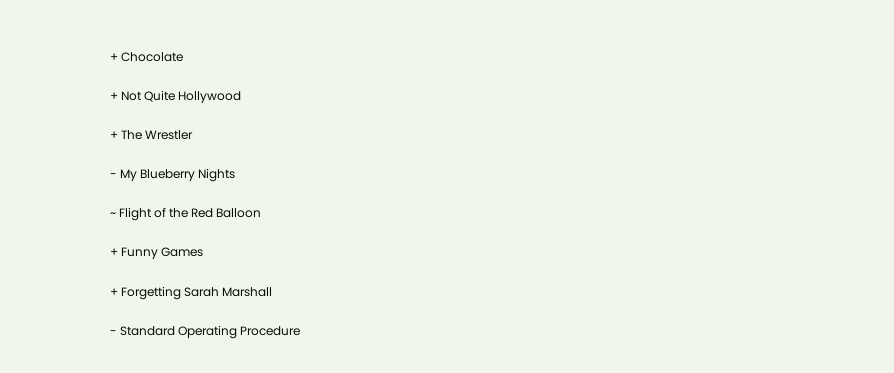+ Chocolate

+ Not Quite Hollywood

+ The Wrestler

- My Blueberry Nights

~ Flight of the Red Balloon

+ Funny Games

+ Forgetting Sarah Marshall

- Standard Operating Procedure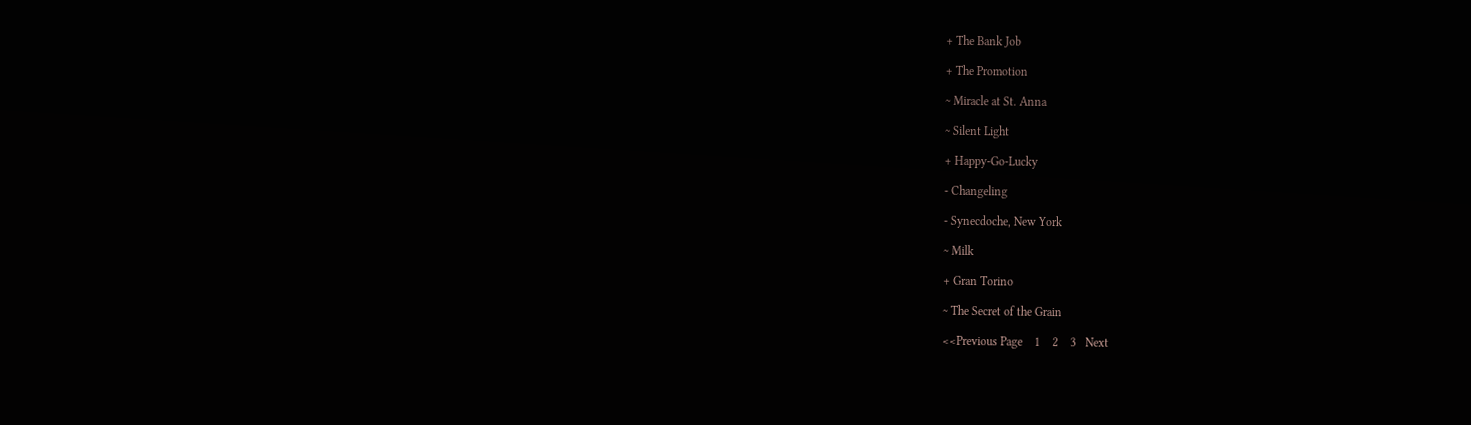+ The Bank Job

+ The Promotion

~ Miracle at St. Anna

~ Silent Light

+ Happy-Go-Lucky

- Changeling

- Synecdoche, New York

~ Milk

+ Gran Torino

~ The Secret of the Grain

<<Previous Page    1    2    3   Next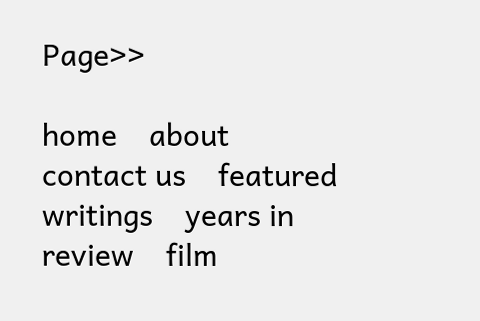Page>>

home    about   contact us    featured writings    years in review    film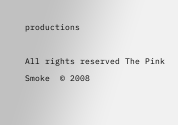productions

All rights reserved The Pink Smoke  © 2008